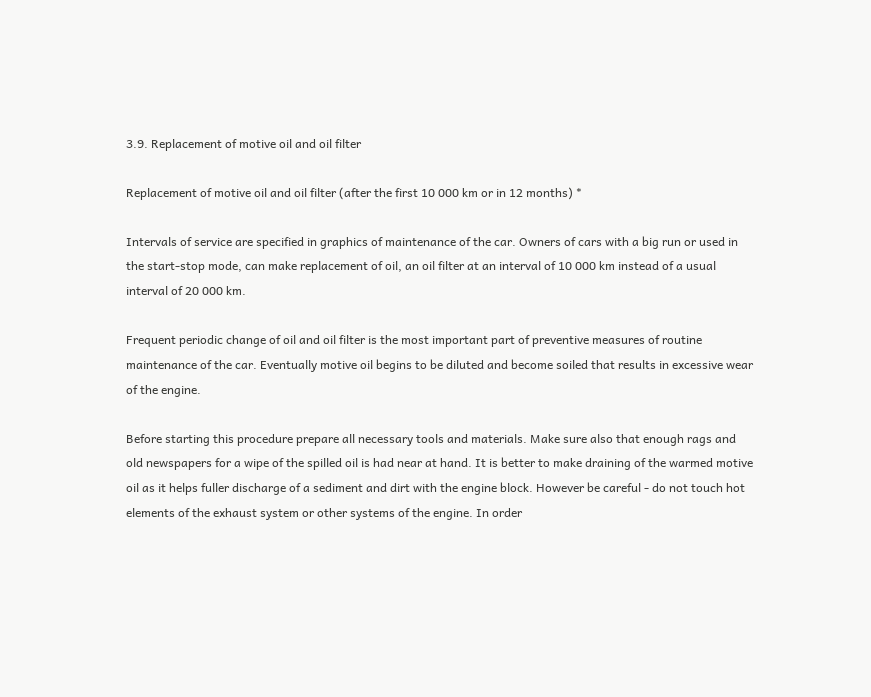3.9. Replacement of motive oil and oil filter

Replacement of motive oil and oil filter (after the first 10 000 km or in 12 months) *

Intervals of service are specified in graphics of maintenance of the car. Owners of cars with a big run or used in the start-stop mode, can make replacement of oil, an oil filter at an interval of 10 000 km instead of a usual interval of 20 000 km.

Frequent periodic change of oil and oil filter is the most important part of preventive measures of routine maintenance of the car. Eventually motive oil begins to be diluted and become soiled that results in excessive wear of the engine.

Before starting this procedure prepare all necessary tools and materials. Make sure also that enough rags and old newspapers for a wipe of the spilled oil is had near at hand. It is better to make draining of the warmed motive oil as it helps fuller discharge of a sediment and dirt with the engine block. However be careful - do not touch hot elements of the exhaust system or other systems of the engine. In order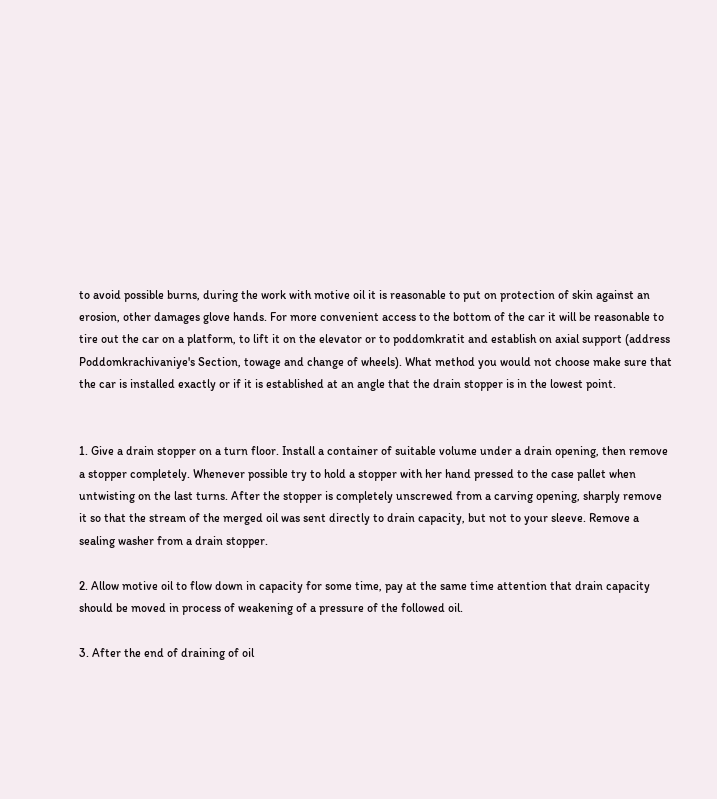to avoid possible burns, during the work with motive oil it is reasonable to put on protection of skin against an erosion, other damages glove hands. For more convenient access to the bottom of the car it will be reasonable to tire out the car on a platform, to lift it on the elevator or to poddomkratit and establish on axial support (address Poddomkrachivaniye's Section, towage and change of wheels). What method you would not choose make sure that the car is installed exactly or if it is established at an angle that the drain stopper is in the lowest point.


1. Give a drain stopper on a turn floor. Install a container of suitable volume under a drain opening, then remove a stopper completely. Whenever possible try to hold a stopper with her hand pressed to the case pallet when untwisting on the last turns. After the stopper is completely unscrewed from a carving opening, sharply remove it so that the stream of the merged oil was sent directly to drain capacity, but not to your sleeve. Remove a sealing washer from a drain stopper.

2. Allow motive oil to flow down in capacity for some time, pay at the same time attention that drain capacity should be moved in process of weakening of a pressure of the followed oil.

3. After the end of draining of oil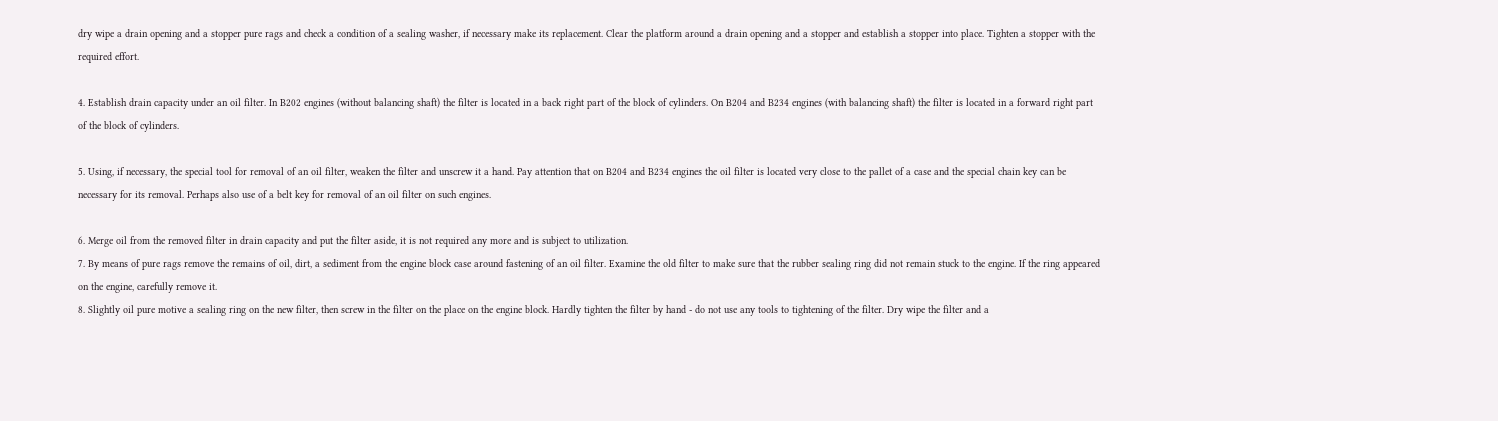dry wipe a drain opening and a stopper pure rags and check a condition of a sealing washer, if necessary make its replacement. Clear the platform around a drain opening and a stopper and establish a stopper into place. Tighten a stopper with the required effort.

4. Establish drain capacity under an oil filter. In B202 engines (without balancing shaft) the filter is located in a back right part of the block of cylinders. On B204 and B234 engines (with balancing shaft) the filter is located in a forward right part of the block of cylinders.

5. Using, if necessary, the special tool for removal of an oil filter, weaken the filter and unscrew it a hand. Pay attention that on B204 and B234 engines the oil filter is located very close to the pallet of a case and the special chain key can be necessary for its removal. Perhaps also use of a belt key for removal of an oil filter on such engines.

6. Merge oil from the removed filter in drain capacity and put the filter aside, it is not required any more and is subject to utilization.
7. By means of pure rags remove the remains of oil, dirt, a sediment from the engine block case around fastening of an oil filter. Examine the old filter to make sure that the rubber sealing ring did not remain stuck to the engine. If the ring appeared on the engine, carefully remove it.
8. Slightly oil pure motive a sealing ring on the new filter, then screw in the filter on the place on the engine block. Hardly tighten the filter by hand - do not use any tools to tightening of the filter. Dry wipe the filter and a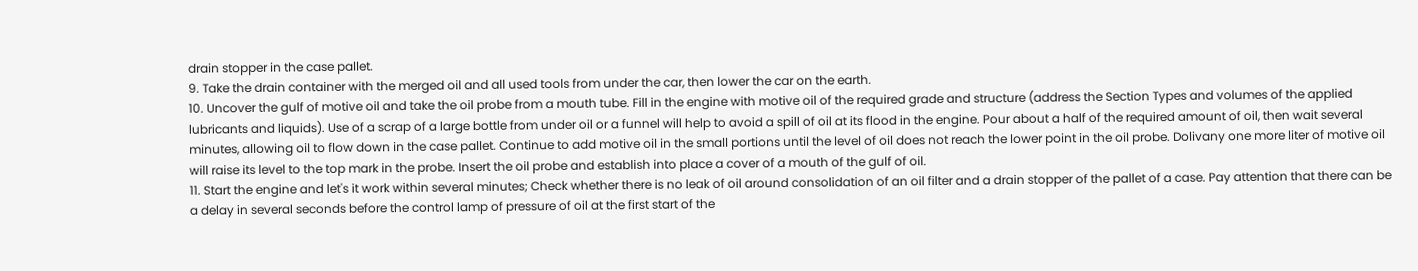drain stopper in the case pallet.
9. Take the drain container with the merged oil and all used tools from under the car, then lower the car on the earth.
10. Uncover the gulf of motive oil and take the oil probe from a mouth tube. Fill in the engine with motive oil of the required grade and structure (address the Section Types and volumes of the applied lubricants and liquids). Use of a scrap of a large bottle from under oil or a funnel will help to avoid a spill of oil at its flood in the engine. Pour about a half of the required amount of oil, then wait several minutes, allowing oil to flow down in the case pallet. Continue to add motive oil in the small portions until the level of oil does not reach the lower point in the oil probe. Dolivany one more liter of motive oil will raise its level to the top mark in the probe. Insert the oil probe and establish into place a cover of a mouth of the gulf of oil.
11. Start the engine and let's it work within several minutes; Check whether there is no leak of oil around consolidation of an oil filter and a drain stopper of the pallet of a case. Pay attention that there can be a delay in several seconds before the control lamp of pressure of oil at the first start of the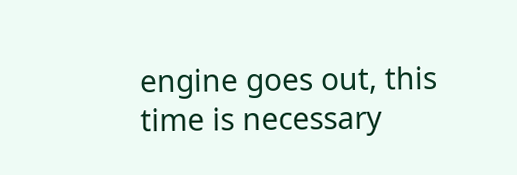engine goes out, this time is necessary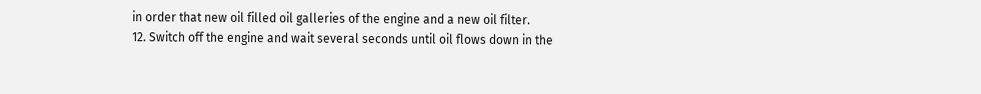in order that new oil filled oil galleries of the engine and a new oil filter.
12. Switch off the engine and wait several seconds until oil flows down in the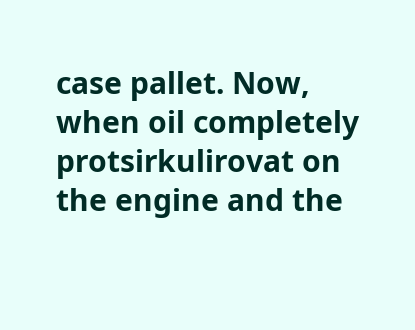case pallet. Now, when oil completely protsirkulirovat on the engine and the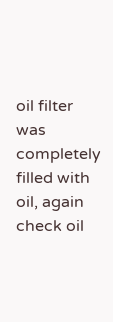oil filter was completely filled with oil, again check oil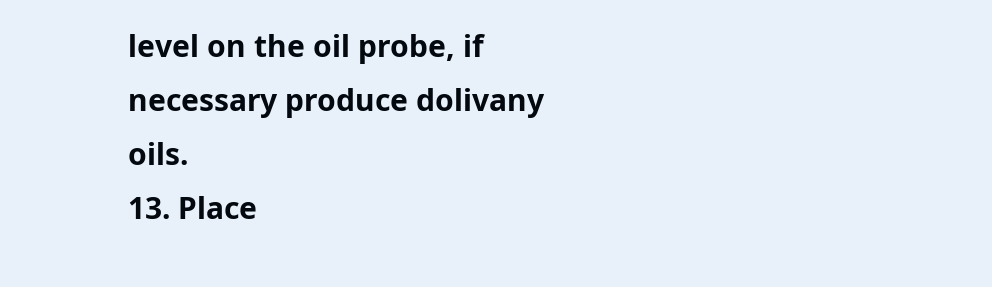level on the oil probe, if necessary produce dolivany oils.
13. Place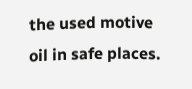the used motive oil in safe places.